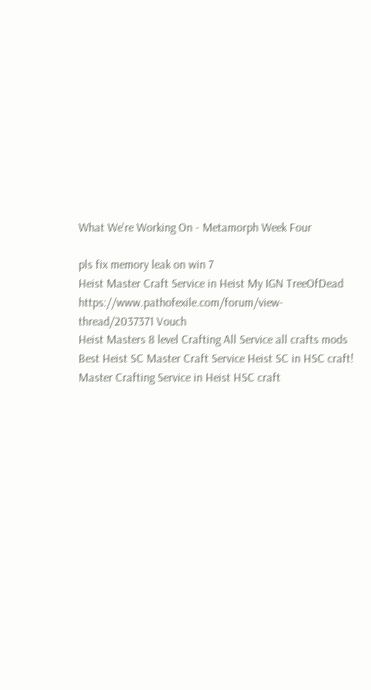What We're Working On - Metamorph Week Four

pls fix memory leak on win 7
Heist Master Craft Service in Heist My IGN TreeOfDead
https://www.pathofexile.com/forum/view-thread/2037371 Vouch
Heist Masters 8 level Crafting All Service all crafts mods
Best Heist SC Master Craft Service Heist SC in HSC craft!
Master Crafting Service in Heist HSC craft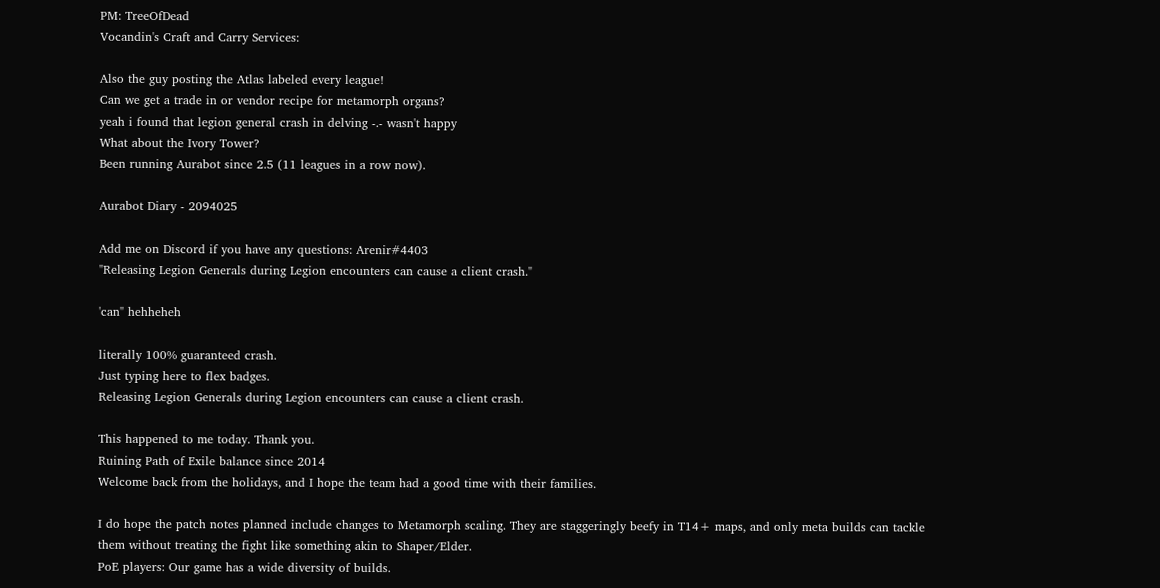PM: TreeOfDead
Vocandin's Craft and Carry Services:

Also the guy posting the Atlas labeled every league!
Can we get a trade in or vendor recipe for metamorph organs?
yeah i found that legion general crash in delving -.- wasn't happy
What about the Ivory Tower?
Been running Aurabot since 2.5 (11 leagues in a row now).

Aurabot Diary - 2094025

Add me on Discord if you have any questions: Arenir#4403
"Releasing Legion Generals during Legion encounters can cause a client crash."

'can" hehheheh

literally 100% guaranteed crash.
Just typing here to flex badges.
Releasing Legion Generals during Legion encounters can cause a client crash.

This happened to me today. Thank you.
Ruining Path of Exile balance since 2014
Welcome back from the holidays, and I hope the team had a good time with their families.

I do hope the patch notes planned include changes to Metamorph scaling. They are staggeringly beefy in T14+ maps, and only meta builds can tackle them without treating the fight like something akin to Shaper/Elder.
PoE players: Our game has a wide diversity of builds.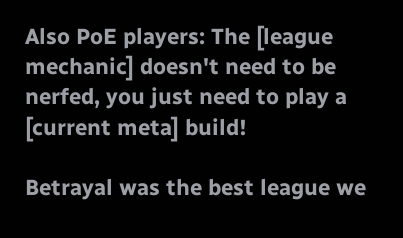Also PoE players: The [league mechanic] doesn't need to be nerfed, you just need to play a [current meta] build!

Betrayal was the best league we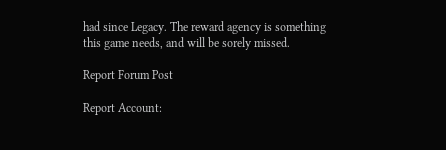had since Legacy. The reward agency is something this game needs, and will be sorely missed.

Report Forum Post

Report Account: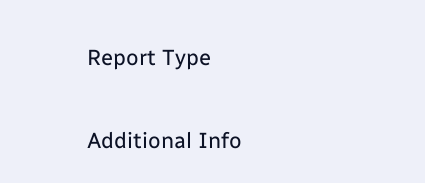Report Type

Additional Info